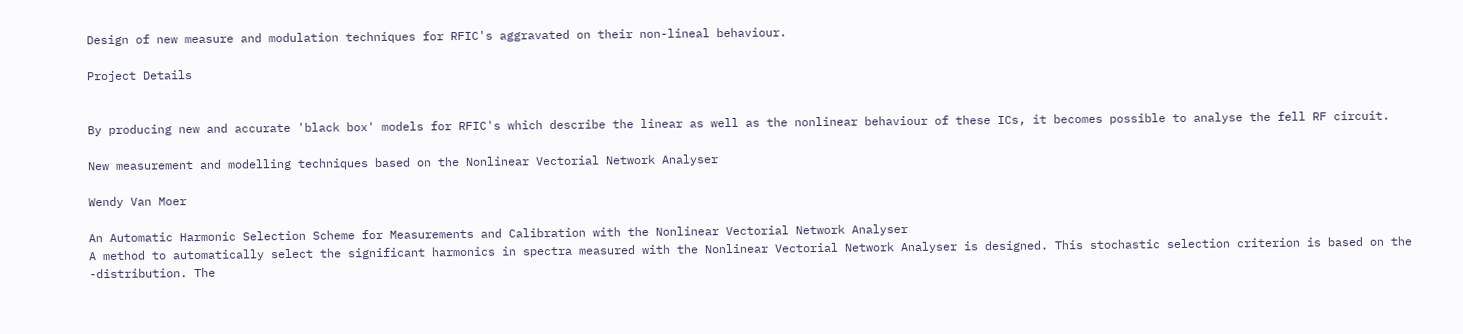Design of new measure and modulation techniques for RFIC's aggravated on their non-lineal behaviour.

Project Details


By producing new and accurate 'black box' models for RFIC's which describe the linear as well as the nonlinear behaviour of these ICs, it becomes possible to analyse the fell RF circuit.

New measurement and modelling techniques based on the Nonlinear Vectorial Network Analyser

Wendy Van Moer

An Automatic Harmonic Selection Scheme for Measurements and Calibration with the Nonlinear Vectorial Network Analyser
A method to automatically select the significant harmonics in spectra measured with the Nonlinear Vectorial Network Analyser is designed. This stochastic selection criterion is based on the -distribution. The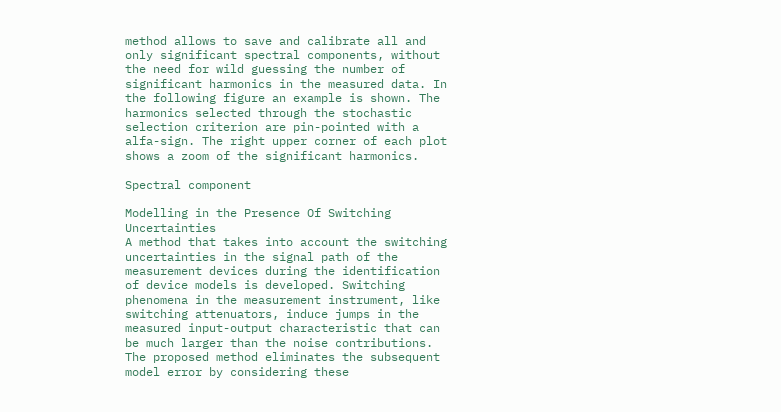method allows to save and calibrate all and only significant spectral components, without the need for wild guessing the number of significant harmonics in the measured data. In the following figure an example is shown. The harmonics selected through the stochastic selection criterion are pin-pointed with a alfa-sign. The right upper corner of each plot shows a zoom of the significant harmonics.

Spectral component

Modelling in the Presence Of Switching Uncertainties
A method that takes into account the switching uncertainties in the signal path of the measurement devices during the identification of device models is developed. Switching phenomena in the measurement instrument, like switching attenuators, induce jumps in the measured input-output characteristic that can be much larger than the noise contributions. The proposed method eliminates the subsequent model error by considering these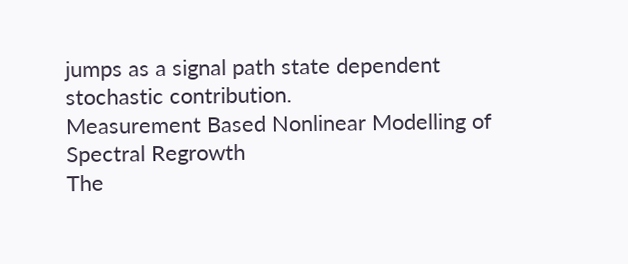jumps as a signal path state dependent stochastic contribution.
Measurement Based Nonlinear Modelling of Spectral Regrowth
The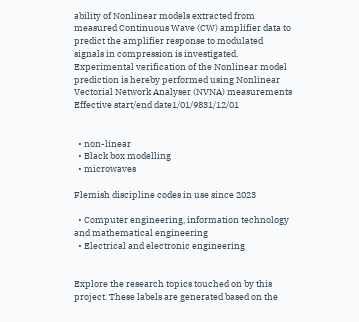ability of Nonlinear models extracted from measured Continuous Wave (CW) amplifier data to predict the amplifier response to modulated signals in compression is investigated. Experimental verification of the Nonlinear model prediction is hereby performed using Nonlinear Vectorial Network Analyser (NVNA) measurements
Effective start/end date1/01/9831/12/01


  • non-linear
  • Black box modelling
  • microwaves

Flemish discipline codes in use since 2023

  • Computer engineering, information technology and mathematical engineering
  • Electrical and electronic engineering


Explore the research topics touched on by this project. These labels are generated based on the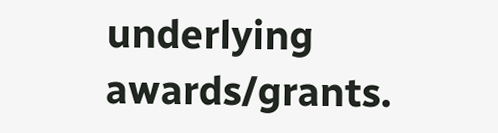underlying awards/grants.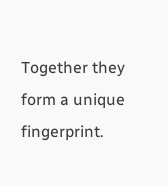Together they form a unique fingerprint.